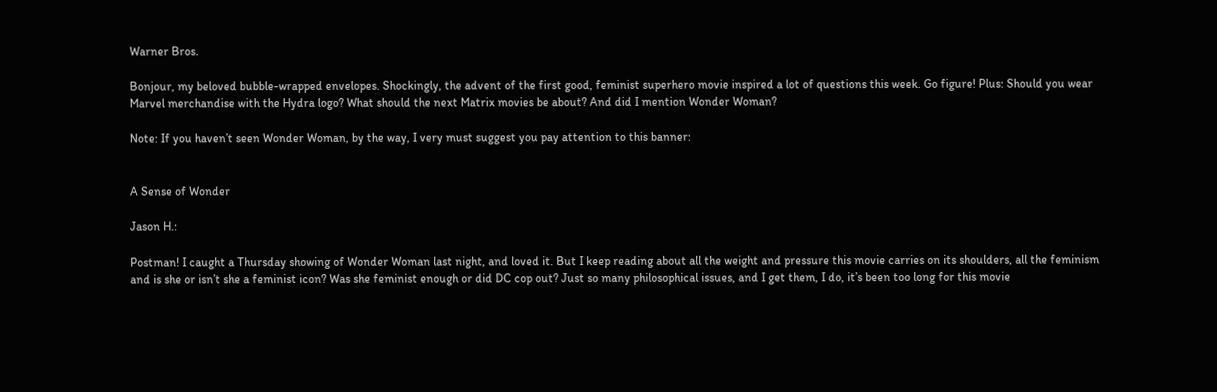Warner Bros.

Bonjour, my beloved bubble-wrapped envelopes. Shockingly, the advent of the first good, feminist superhero movie inspired a lot of questions this week. Go figure! Plus: Should you wear Marvel merchandise with the Hydra logo? What should the next Matrix movies be about? And did I mention Wonder Woman?

Note: If you haven’t seen Wonder Woman, by the way, I very must suggest you pay attention to this banner:


A Sense of Wonder

Jason H.:

Postman! I caught a Thursday showing of Wonder Woman last night, and loved it. But I keep reading about all the weight and pressure this movie carries on its shoulders, all the feminism and is she or isn’t she a feminist icon? Was she feminist enough or did DC cop out? Just so many philosophical issues, and I get them, I do, it’s been too long for this movie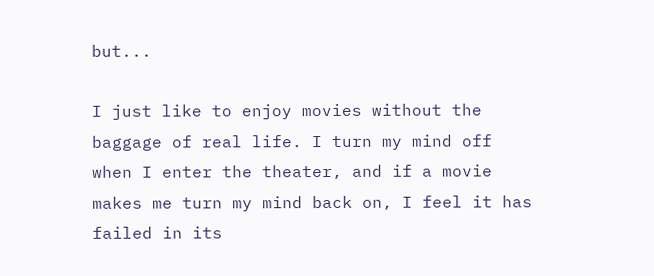but...

I just like to enjoy movies without the baggage of real life. I turn my mind off when I enter the theater, and if a movie makes me turn my mind back on, I feel it has failed in its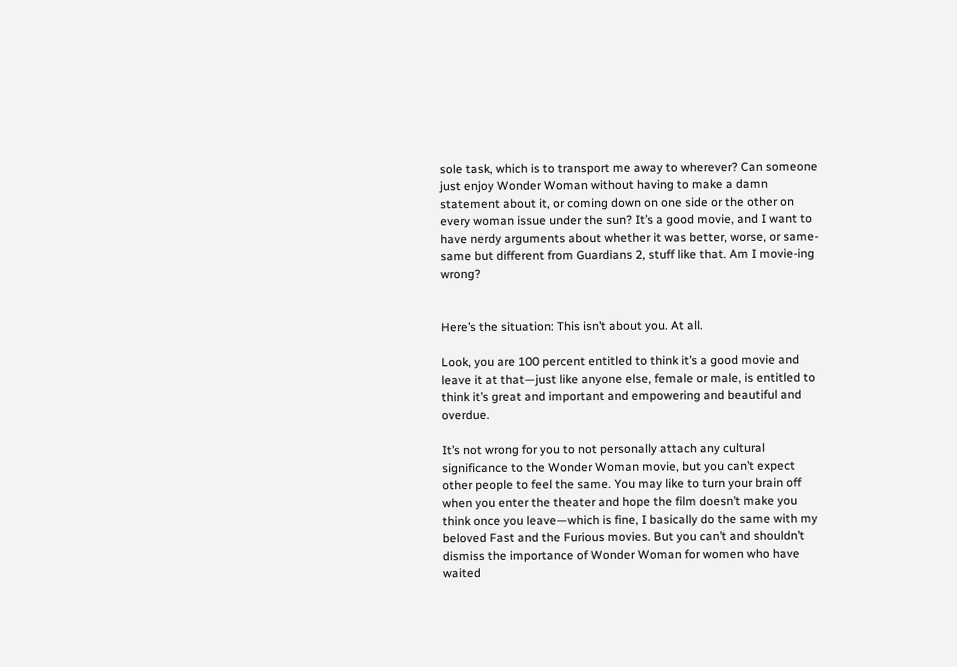sole task, which is to transport me away to wherever? Can someone just enjoy Wonder Woman without having to make a damn statement about it, or coming down on one side or the other on every woman issue under the sun? It’s a good movie, and I want to have nerdy arguments about whether it was better, worse, or same-same but different from Guardians 2, stuff like that. Am I movie-ing wrong?


Here’s the situation: This isn’t about you. At all.

Look, you are 100 percent entitled to think it’s a good movie and leave it at that—just like anyone else, female or male, is entitled to think it’s great and important and empowering and beautiful and overdue.

It’s not wrong for you to not personally attach any cultural significance to the Wonder Woman movie, but you can’t expect other people to feel the same. You may like to turn your brain off when you enter the theater and hope the film doesn’t make you think once you leave—which is fine, I basically do the same with my beloved Fast and the Furious movies. But you can’t and shouldn’t dismiss the importance of Wonder Woman for women who have waited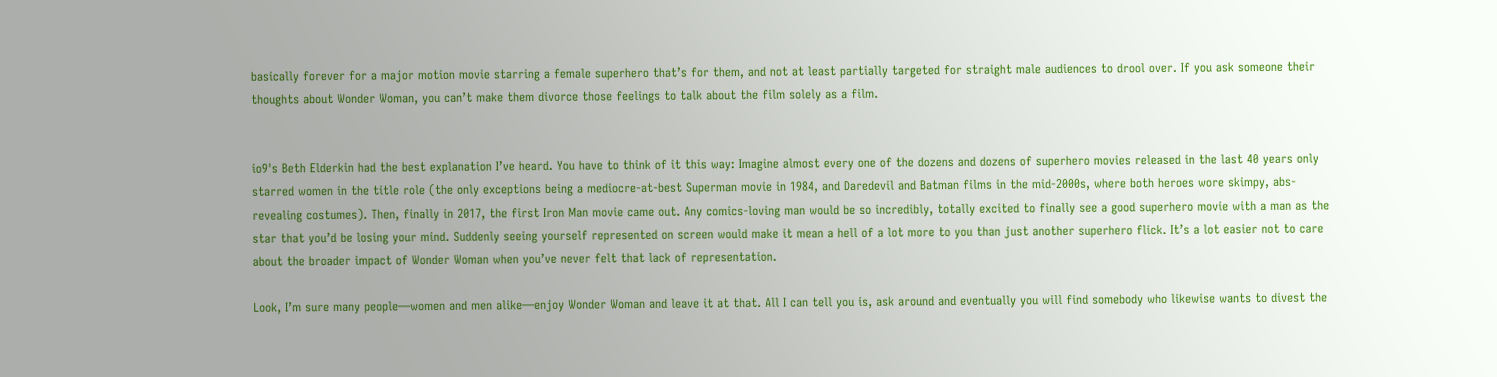basically forever for a major motion movie starring a female superhero that’s for them, and not at least partially targeted for straight male audiences to drool over. If you ask someone their thoughts about Wonder Woman, you can’t make them divorce those feelings to talk about the film solely as a film.


io9's Beth Elderkin had the best explanation I’ve heard. You have to think of it this way: Imagine almost every one of the dozens and dozens of superhero movies released in the last 40 years only starred women in the title role (the only exceptions being a mediocre-at-best Superman movie in 1984, and Daredevil and Batman films in the mid-2000s, where both heroes wore skimpy, abs-revealing costumes). Then, finally in 2017, the first Iron Man movie came out. Any comics-loving man would be so incredibly, totally excited to finally see a good superhero movie with a man as the star that you’d be losing your mind. Suddenly seeing yourself represented on screen would make it mean a hell of a lot more to you than just another superhero flick. It’s a lot easier not to care about the broader impact of Wonder Woman when you’ve never felt that lack of representation.

Look, I’m sure many people—women and men alike—enjoy Wonder Woman and leave it at that. All I can tell you is, ask around and eventually you will find somebody who likewise wants to divest the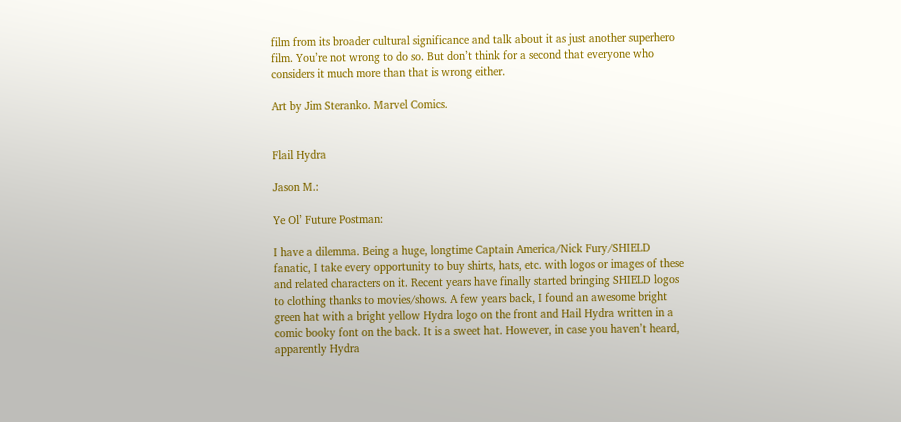film from its broader cultural significance and talk about it as just another superhero film. You’re not wrong to do so. But don’t think for a second that everyone who considers it much more than that is wrong either.

Art by Jim Steranko. Marvel Comics.


Flail Hydra

Jason M.:

Ye Ol’ Future Postman:

I have a dilemma. Being a huge, longtime Captain America/Nick Fury/SHIELD fanatic, I take every opportunity to buy shirts, hats, etc. with logos or images of these and related characters on it. Recent years have finally started bringing SHIELD logos to clothing thanks to movies/shows. A few years back, I found an awesome bright green hat with a bright yellow Hydra logo on the front and Hail Hydra written in a comic booky font on the back. It is a sweet hat. However, in case you haven’t heard, apparently Hydra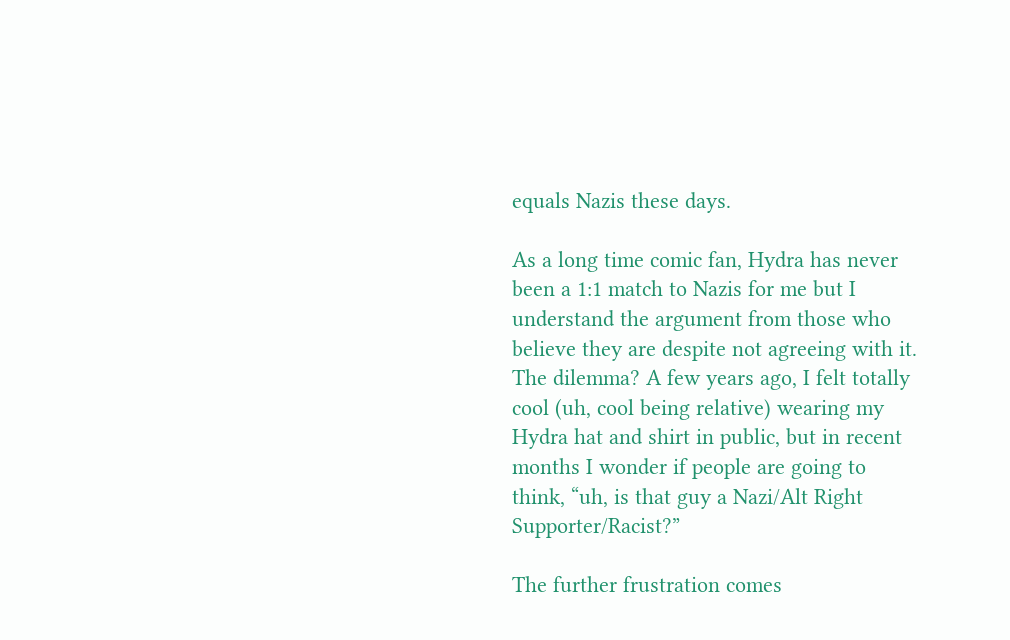equals Nazis these days.

As a long time comic fan, Hydra has never been a 1:1 match to Nazis for me but I understand the argument from those who believe they are despite not agreeing with it. The dilemma? A few years ago, I felt totally cool (uh, cool being relative) wearing my Hydra hat and shirt in public, but in recent months I wonder if people are going to think, “uh, is that guy a Nazi/Alt Right Supporter/Racist?”

The further frustration comes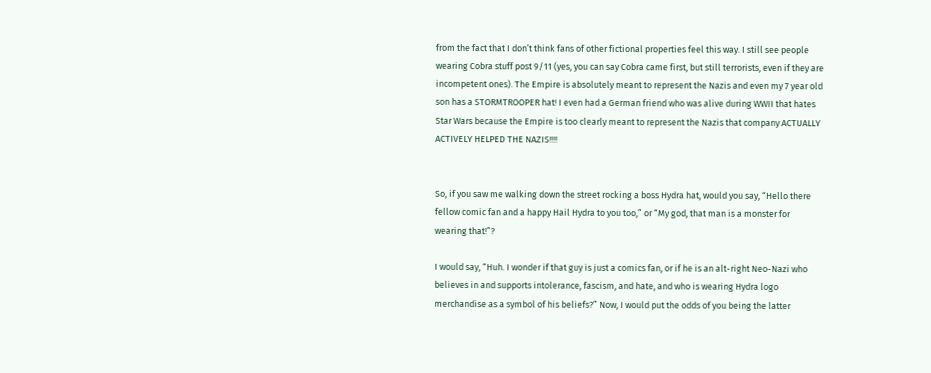from the fact that I don’t think fans of other fictional properties feel this way. I still see people wearing Cobra stuff post 9/11 (yes, you can say Cobra came first, but still terrorists, even if they are incompetent ones). The Empire is absolutely meant to represent the Nazis and even my 7 year old son has a STORMTROOPER hat! I even had a German friend who was alive during WWII that hates Star Wars because the Empire is too clearly meant to represent the Nazis that company ACTUALLY ACTIVELY HELPED THE NAZIS!!!!


So, if you saw me walking down the street rocking a boss Hydra hat, would you say, “Hello there fellow comic fan and a happy Hail Hydra to you too,” or “My god, that man is a monster for wearing that!”?

I would say, “Huh. I wonder if that guy is just a comics fan, or if he is an alt-right Neo-Nazi who believes in and supports intolerance, fascism, and hate, and who is wearing Hydra logo merchandise as a symbol of his beliefs?” Now, I would put the odds of you being the latter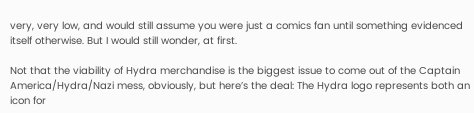very, very low, and would still assume you were just a comics fan until something evidenced itself otherwise. But I would still wonder, at first.

Not that the viability of Hydra merchandise is the biggest issue to come out of the Captain America/Hydra/Nazi mess, obviously, but here’s the deal: The Hydra logo represents both an icon for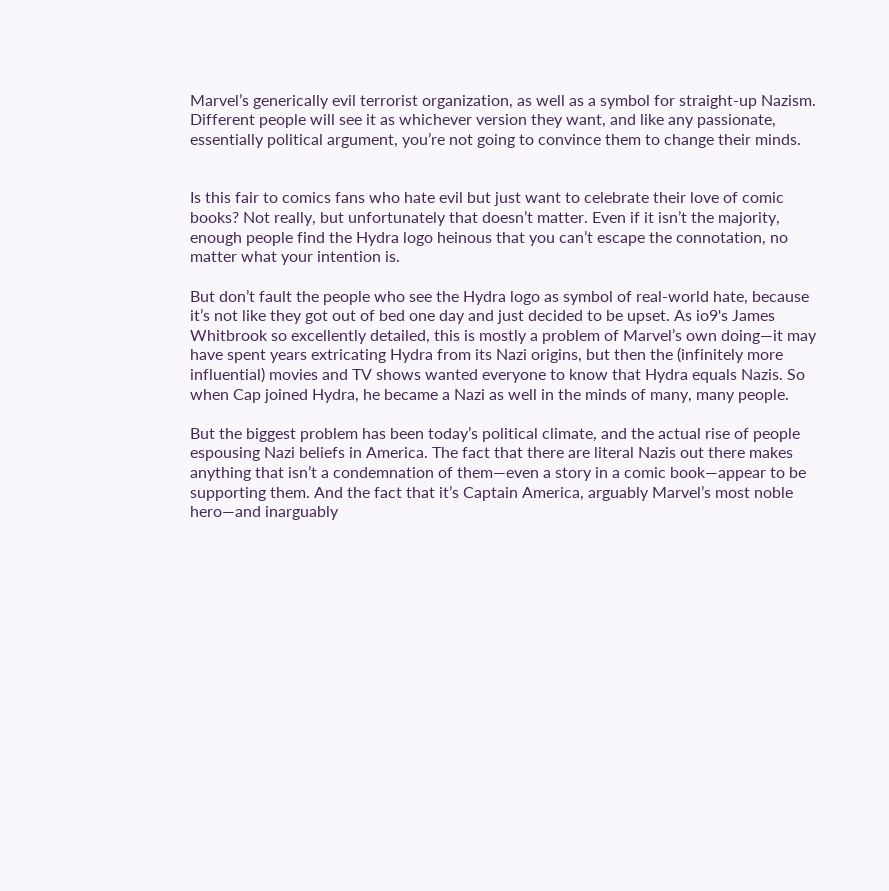Marvel’s generically evil terrorist organization, as well as a symbol for straight-up Nazism. Different people will see it as whichever version they want, and like any passionate, essentially political argument, you’re not going to convince them to change their minds.


Is this fair to comics fans who hate evil but just want to celebrate their love of comic books? Not really, but unfortunately that doesn’t matter. Even if it isn’t the majority, enough people find the Hydra logo heinous that you can’t escape the connotation, no matter what your intention is.

But don’t fault the people who see the Hydra logo as symbol of real-world hate, because it’s not like they got out of bed one day and just decided to be upset. As io9's James Whitbrook so excellently detailed, this is mostly a problem of Marvel’s own doing—it may have spent years extricating Hydra from its Nazi origins, but then the (infinitely more influential) movies and TV shows wanted everyone to know that Hydra equals Nazis. So when Cap joined Hydra, he became a Nazi as well in the minds of many, many people.

But the biggest problem has been today’s political climate, and the actual rise of people espousing Nazi beliefs in America. The fact that there are literal Nazis out there makes anything that isn’t a condemnation of them—even a story in a comic book—appear to be supporting them. And the fact that it’s Captain America, arguably Marvel’s most noble hero—and inarguably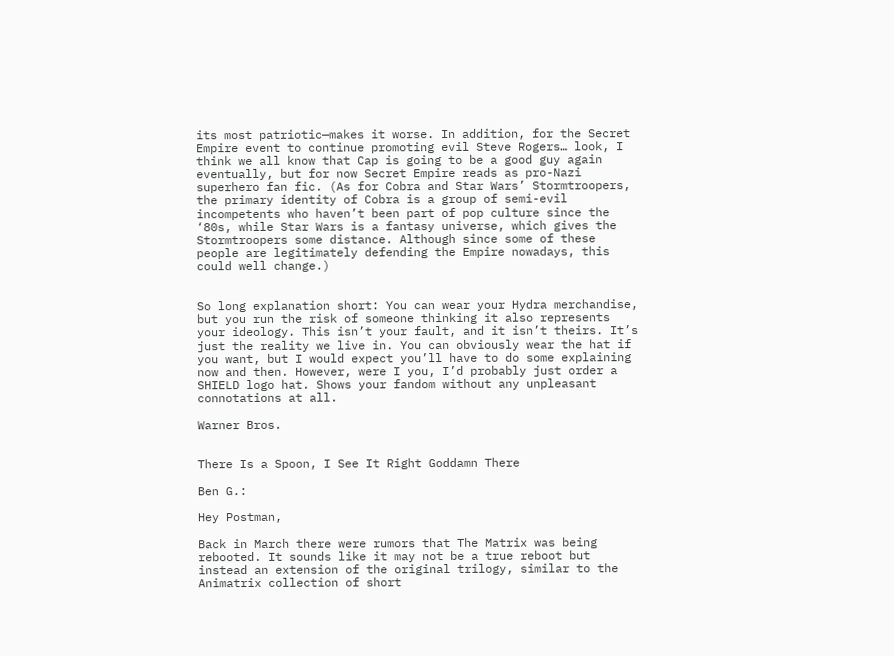its most patriotic—makes it worse. In addition, for the Secret Empire event to continue promoting evil Steve Rogers… look, I think we all know that Cap is going to be a good guy again eventually, but for now Secret Empire reads as pro-Nazi superhero fan fic. (As for Cobra and Star Wars’ Stormtroopers, the primary identity of Cobra is a group of semi-evil incompetents who haven’t been part of pop culture since the ‘80s, while Star Wars is a fantasy universe, which gives the Stormtroopers some distance. Although since some of these people are legitimately defending the Empire nowadays, this could well change.)


So long explanation short: You can wear your Hydra merchandise, but you run the risk of someone thinking it also represents your ideology. This isn’t your fault, and it isn’t theirs. It’s just the reality we live in. You can obviously wear the hat if you want, but I would expect you’ll have to do some explaining now and then. However, were I you, I’d probably just order a SHIELD logo hat. Shows your fandom without any unpleasant connotations at all.

Warner Bros.


There Is a Spoon, I See It Right Goddamn There

Ben G.:

Hey Postman,

Back in March there were rumors that The Matrix was being rebooted. It sounds like it may not be a true reboot but instead an extension of the original trilogy, similar to the Animatrix collection of short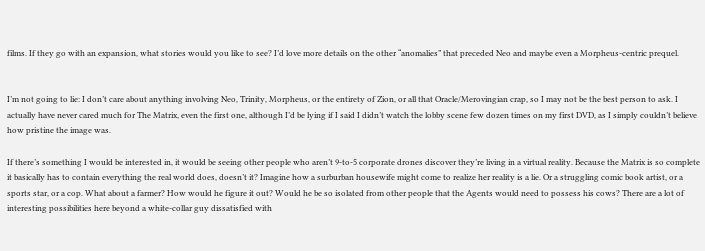films. If they go with an expansion, what stories would you like to see? I’d love more details on the other “anomalies” that preceded Neo and maybe even a Morpheus-centric prequel.


I’m not going to lie: I don’t care about anything involving Neo, Trinity, Morpheus, or the entirety of Zion, or all that Oracle/Merovingian crap, so I may not be the best person to ask. I actually have never cared much for The Matrix, even the first one, although I’d be lying if I said I didn’t watch the lobby scene few dozen times on my first DVD, as I simply couldn’t believe how pristine the image was.

If there’s something I would be interested in, it would be seeing other people who aren’t 9-to-5 corporate drones discover they’re living in a virtual reality. Because the Matrix is so complete it basically has to contain everything the real world does, doesn’t it? Imagine how a surburban housewife might come to realize her reality is a lie. Or a struggling comic book artist, or a sports star, or a cop. What about a farmer? How would he figure it out? Would he be so isolated from other people that the Agents would need to possess his cows? There are a lot of interesting possibilities here beyond a white-collar guy dissatisfied with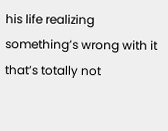his life realizing something’s wrong with it that’s totally not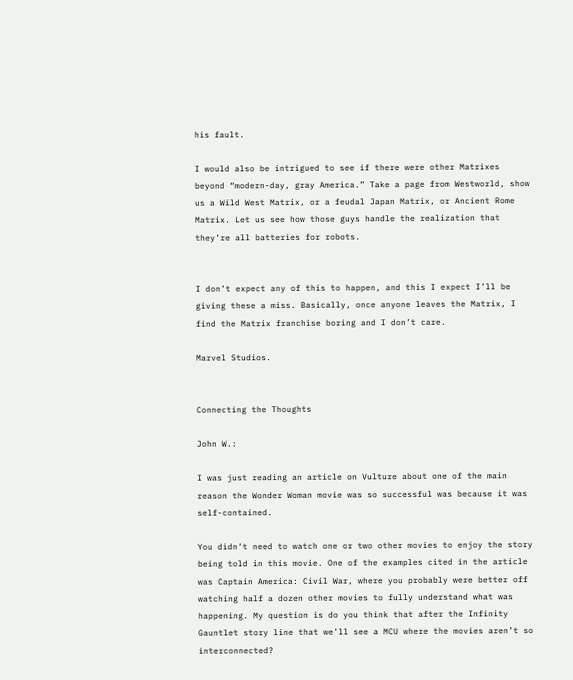his fault.

I would also be intrigued to see if there were other Matrixes beyond “modern-day, gray America.” Take a page from Westworld, show us a Wild West Matrix, or a feudal Japan Matrix, or Ancient Rome Matrix. Let us see how those guys handle the realization that they’re all batteries for robots.


I don’t expect any of this to happen, and this I expect I’ll be giving these a miss. Basically, once anyone leaves the Matrix, I find the Matrix franchise boring and I don’t care.

Marvel Studios.


Connecting the Thoughts

John W.:

I was just reading an article on Vulture about one of the main reason the Wonder Woman movie was so successful was because it was self-contained.

You didn’t need to watch one or two other movies to enjoy the story being told in this movie. One of the examples cited in the article was Captain America: Civil War, where you probably were better off watching half a dozen other movies to fully understand what was happening. My question is do you think that after the Infinity Gauntlet story line that we’ll see a MCU where the movies aren’t so interconnected?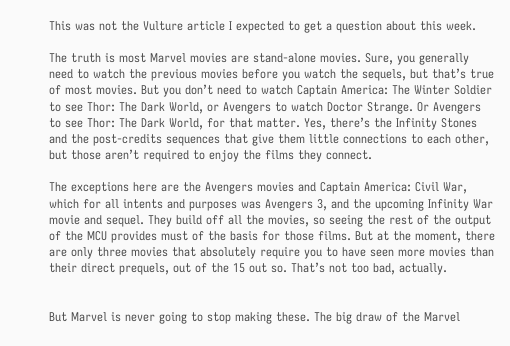This was not the Vulture article I expected to get a question about this week.

The truth is most Marvel movies are stand-alone movies. Sure, you generally need to watch the previous movies before you watch the sequels, but that’s true of most movies. But you don’t need to watch Captain America: The Winter Soldier to see Thor: The Dark World, or Avengers to watch Doctor Strange. Or Avengers to see Thor: The Dark World, for that matter. Yes, there’s the Infinity Stones and the post-credits sequences that give them little connections to each other, but those aren’t required to enjoy the films they connect.

The exceptions here are the Avengers movies and Captain America: Civil War, which for all intents and purposes was Avengers 3, and the upcoming Infinity War movie and sequel. They build off all the movies, so seeing the rest of the output of the MCU provides must of the basis for those films. But at the moment, there are only three movies that absolutely require you to have seen more movies than their direct prequels, out of the 15 out so. That’s not too bad, actually.


But Marvel is never going to stop making these. The big draw of the Marvel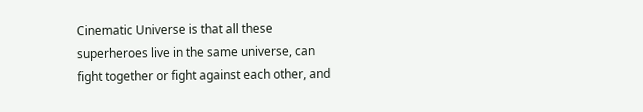Cinematic Universe is that all these superheroes live in the same universe, can fight together or fight against each other, and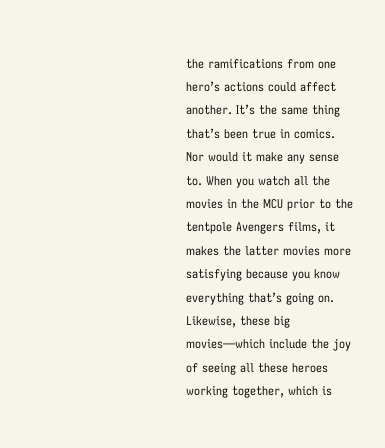the ramifications from one hero’s actions could affect another. It’s the same thing that’s been true in comics. Nor would it make any sense to. When you watch all the movies in the MCU prior to the tentpole Avengers films, it makes the latter movies more satisfying because you know everything that’s going on. Likewise, these big movies—which include the joy of seeing all these heroes working together, which is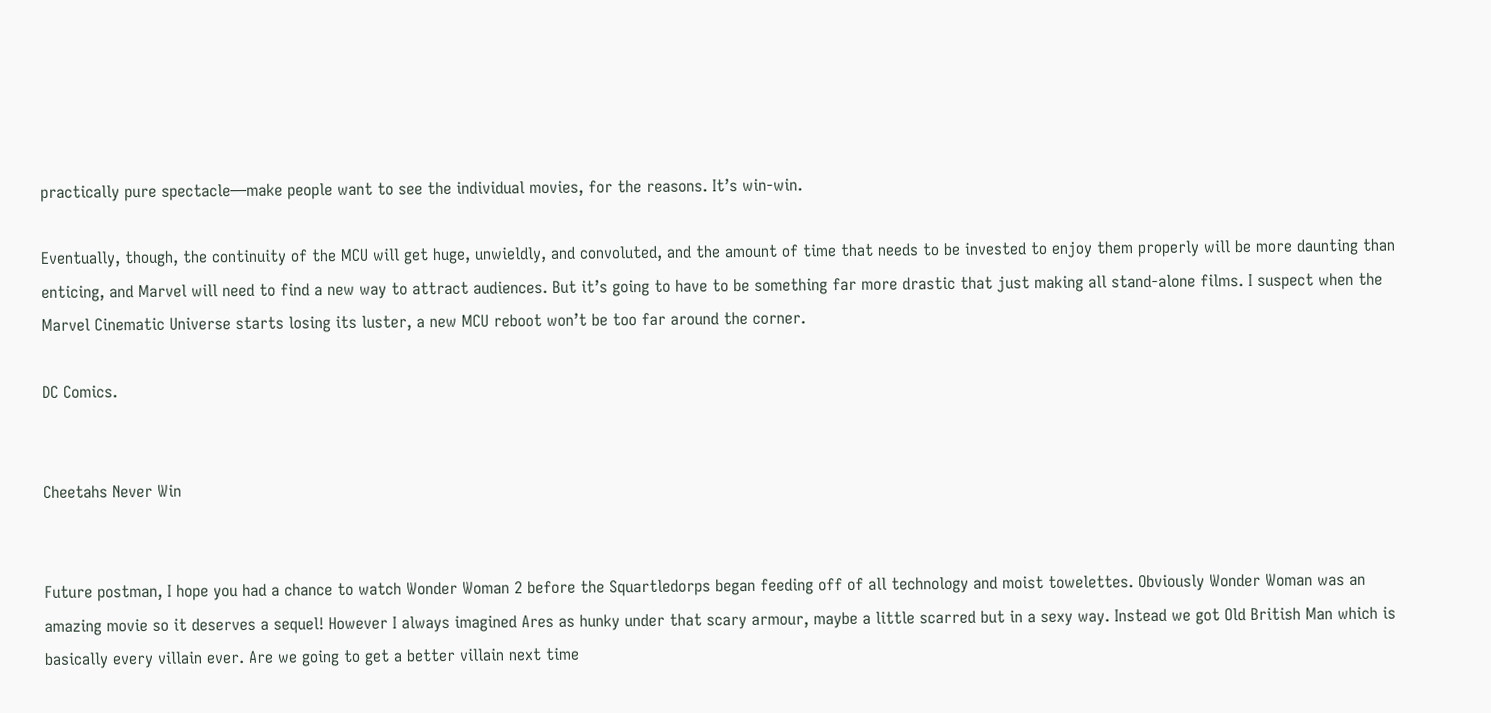practically pure spectacle—make people want to see the individual movies, for the reasons. It’s win-win.

Eventually, though, the continuity of the MCU will get huge, unwieldly, and convoluted, and the amount of time that needs to be invested to enjoy them properly will be more daunting than enticing, and Marvel will need to find a new way to attract audiences. But it’s going to have to be something far more drastic that just making all stand-alone films. I suspect when the Marvel Cinematic Universe starts losing its luster, a new MCU reboot won’t be too far around the corner.

DC Comics.


Cheetahs Never Win


Future postman, I hope you had a chance to watch Wonder Woman 2 before the Squartledorps began feeding off of all technology and moist towelettes. Obviously Wonder Woman was an amazing movie so it deserves a sequel! However I always imagined Ares as hunky under that scary armour, maybe a little scarred but in a sexy way. Instead we got Old British Man which is basically every villain ever. Are we going to get a better villain next time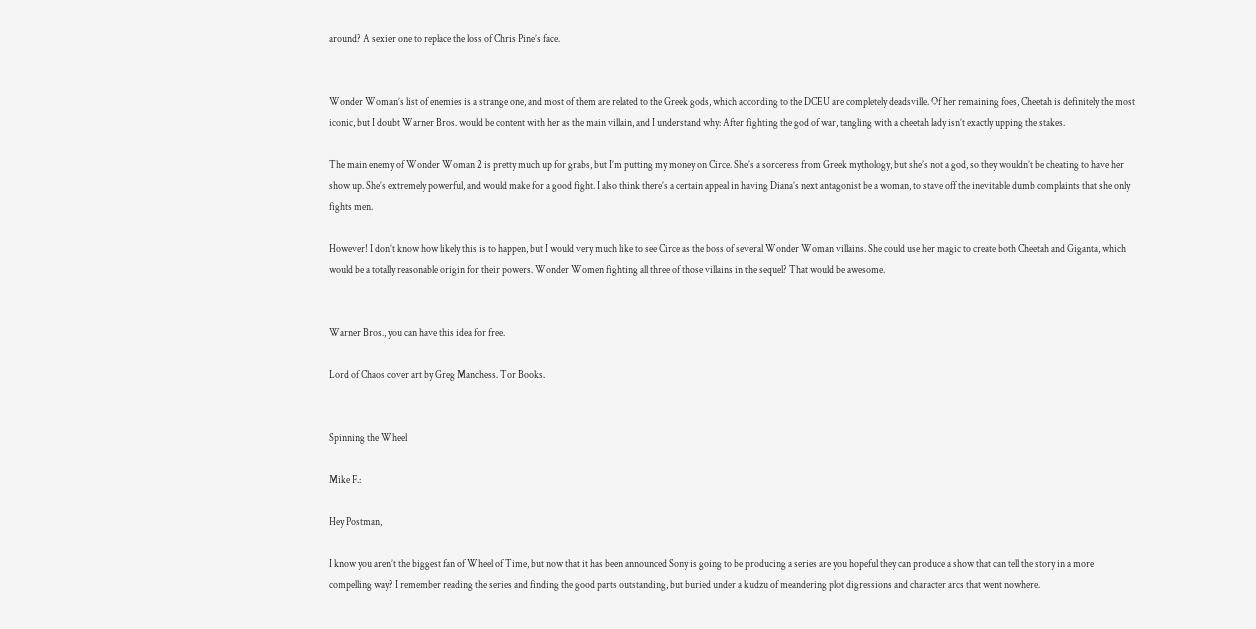around? A sexier one to replace the loss of Chris Pine’s face.


Wonder Woman’s list of enemies is a strange one, and most of them are related to the Greek gods, which according to the DCEU are completely deadsville. Of her remaining foes, Cheetah is definitely the most iconic, but I doubt Warner Bros. would be content with her as the main villain, and I understand why: After fighting the god of war, tangling with a cheetah lady isn’t exactly upping the stakes.

The main enemy of Wonder Woman 2 is pretty much up for grabs, but I’m putting my money on Circe. She’s a sorceress from Greek mythology, but she’s not a god, so they wouldn’t be cheating to have her show up. She’s extremely powerful, and would make for a good fight. I also think there’s a certain appeal in having Diana’s next antagonist be a woman, to stave off the inevitable dumb complaints that she only fights men.

However! I don’t know how likely this is to happen, but I would very much like to see Circe as the boss of several Wonder Woman villains. She could use her magic to create both Cheetah and Giganta, which would be a totally reasonable origin for their powers. Wonder Women fighting all three of those villains in the sequel? That would be awesome.


Warner Bros., you can have this idea for free.

Lord of Chaos cover art by Greg Manchess. Tor Books.


Spinning the Wheel

Mike F.:

Hey Postman,

I know you aren’t the biggest fan of Wheel of Time, but now that it has been announced Sony is going to be producing a series are you hopeful they can produce a show that can tell the story in a more compelling way? I remember reading the series and finding the good parts outstanding, but buried under a kudzu of meandering plot digressions and character arcs that went nowhere.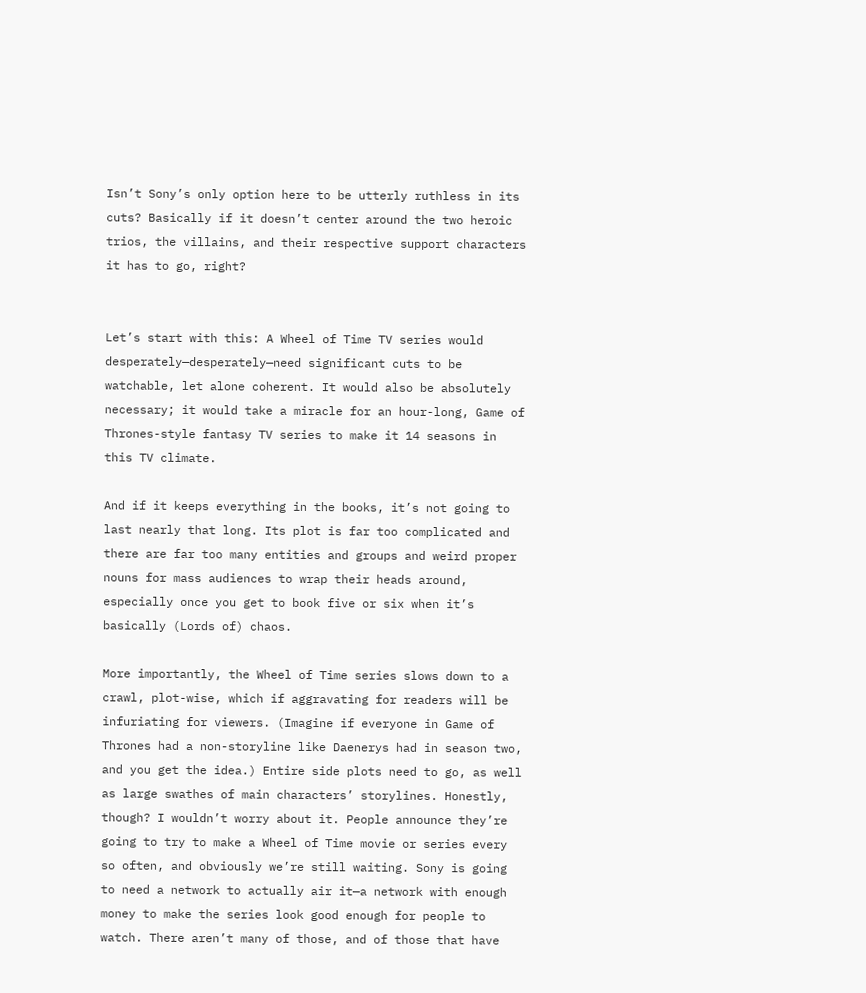Isn’t Sony’s only option here to be utterly ruthless in its cuts? Basically if it doesn’t center around the two heroic trios, the villains, and their respective support characters it has to go, right?


Let’s start with this: A Wheel of Time TV series would desperately—desperately—need significant cuts to be watchable, let alone coherent. It would also be absolutely necessary; it would take a miracle for an hour-long, Game of Thrones-style fantasy TV series to make it 14 seasons in this TV climate.

And if it keeps everything in the books, it’s not going to last nearly that long. Its plot is far too complicated and there are far too many entities and groups and weird proper nouns for mass audiences to wrap their heads around, especially once you get to book five or six when it’s basically (Lords of) chaos.

More importantly, the Wheel of Time series slows down to a crawl, plot-wise, which if aggravating for readers will be infuriating for viewers. (Imagine if everyone in Game of Thrones had a non-storyline like Daenerys had in season two, and you get the idea.) Entire side plots need to go, as well as large swathes of main characters’ storylines. Honestly, though? I wouldn’t worry about it. People announce they’re going to try to make a Wheel of Time movie or series every so often, and obviously we’re still waiting. Sony is going to need a network to actually air it—a network with enough money to make the series look good enough for people to watch. There aren’t many of those, and of those that have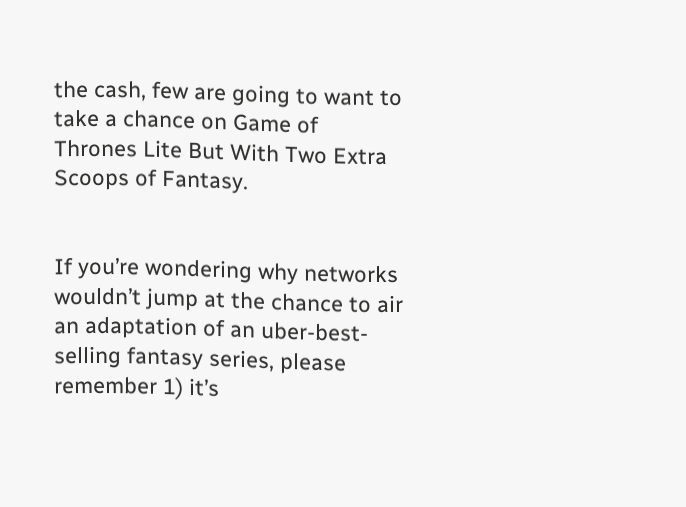the cash, few are going to want to take a chance on Game of Thrones Lite But With Two Extra Scoops of Fantasy.


If you’re wondering why networks wouldn’t jump at the chance to air an adaptation of an uber-best-selling fantasy series, please remember 1) it’s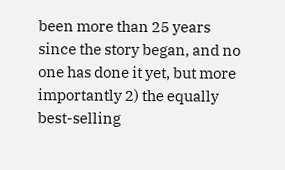been more than 25 years since the story began, and no one has done it yet, but more importantly 2) the equally best-selling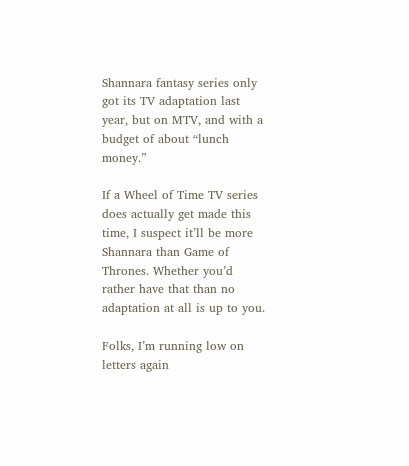Shannara fantasy series only got its TV adaptation last year, but on MTV, and with a budget of about “lunch money.”

If a Wheel of Time TV series does actually get made this time, I suspect it’ll be more Shannara than Game of Thrones. Whether you’d rather have that than no adaptation at all is up to you.

Folks, I’m running low on letters again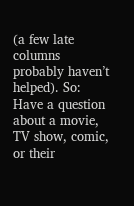(a few late columns probably haven’t helped). So: Have a question about a movie, TV show, comic, or their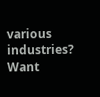various industries? Want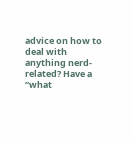advice on how to deal with anything nerd-related? Have a “what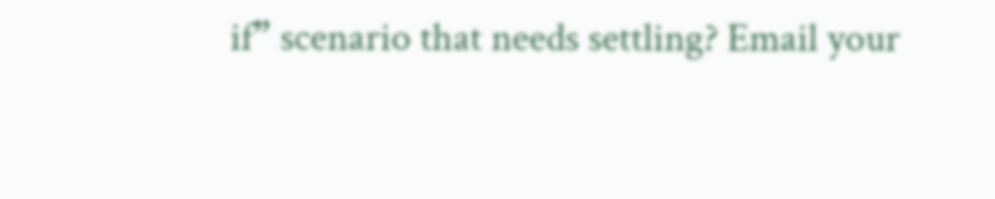if” scenario that needs settling? Email your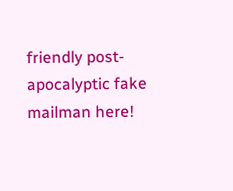friendly post-apocalyptic fake mailman here!